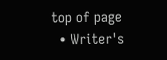top of page
  • Writer's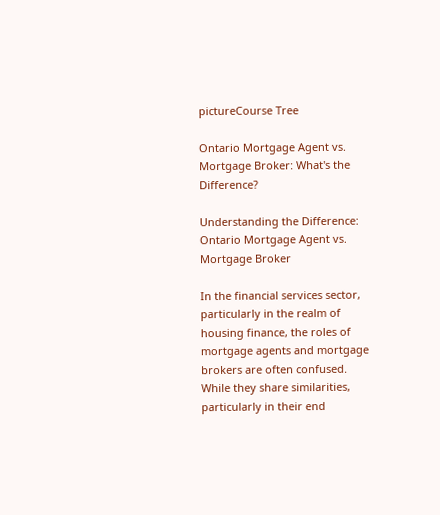pictureCourse Tree

Ontario Mortgage Agent vs. Mortgage Broker: What's the Difference?

Understanding the Difference: Ontario Mortgage Agent vs. Mortgage Broker

In the financial services sector, particularly in the realm of housing finance, the roles of mortgage agents and mortgage brokers are often confused. While they share similarities, particularly in their end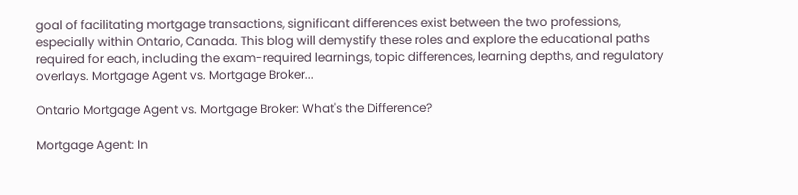goal of facilitating mortgage transactions, significant differences exist between the two professions, especially within Ontario, Canada. This blog will demystify these roles and explore the educational paths required for each, including the exam-required learnings, topic differences, learning depths, and regulatory overlays. Mortgage Agent vs. Mortgage Broker...

Ontario Mortgage Agent vs. Mortgage Broker: What's the Difference?

Mortgage Agent: In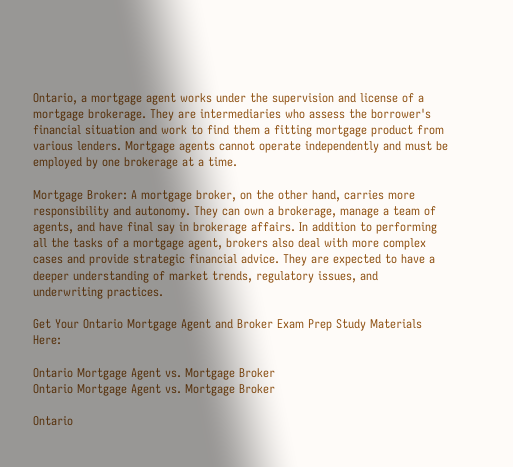Ontario, a mortgage agent works under the supervision and license of a mortgage brokerage. They are intermediaries who assess the borrower's financial situation and work to find them a fitting mortgage product from various lenders. Mortgage agents cannot operate independently and must be employed by one brokerage at a time.

Mortgage Broker: A mortgage broker, on the other hand, carries more responsibility and autonomy. They can own a brokerage, manage a team of agents, and have final say in brokerage affairs. In addition to performing all the tasks of a mortgage agent, brokers also deal with more complex cases and provide strategic financial advice. They are expected to have a deeper understanding of market trends, regulatory issues, and underwriting practices.

Get Your Ontario Mortgage Agent and Broker Exam Prep Study Materials Here:

Ontario Mortgage Agent vs. Mortgage Broker
Ontario Mortgage Agent vs. Mortgage Broker

Ontario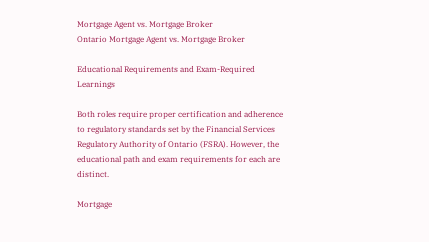Mortgage Agent vs. Mortgage Broker
Ontario Mortgage Agent vs. Mortgage Broker

Educational Requirements and Exam-Required Learnings

Both roles require proper certification and adherence to regulatory standards set by the Financial Services Regulatory Authority of Ontario (FSRA). However, the educational path and exam requirements for each are distinct.

Mortgage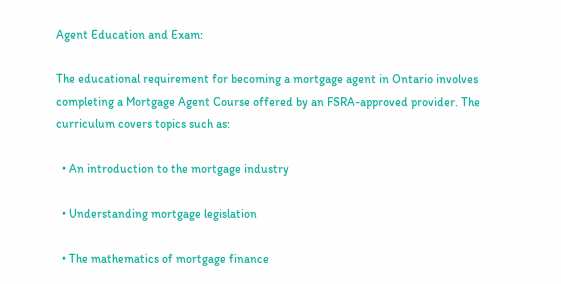Agent Education and Exam:

The educational requirement for becoming a mortgage agent in Ontario involves completing a Mortgage Agent Course offered by an FSRA-approved provider. The curriculum covers topics such as:

  • An introduction to the mortgage industry

  • Understanding mortgage legislation

  • The mathematics of mortgage finance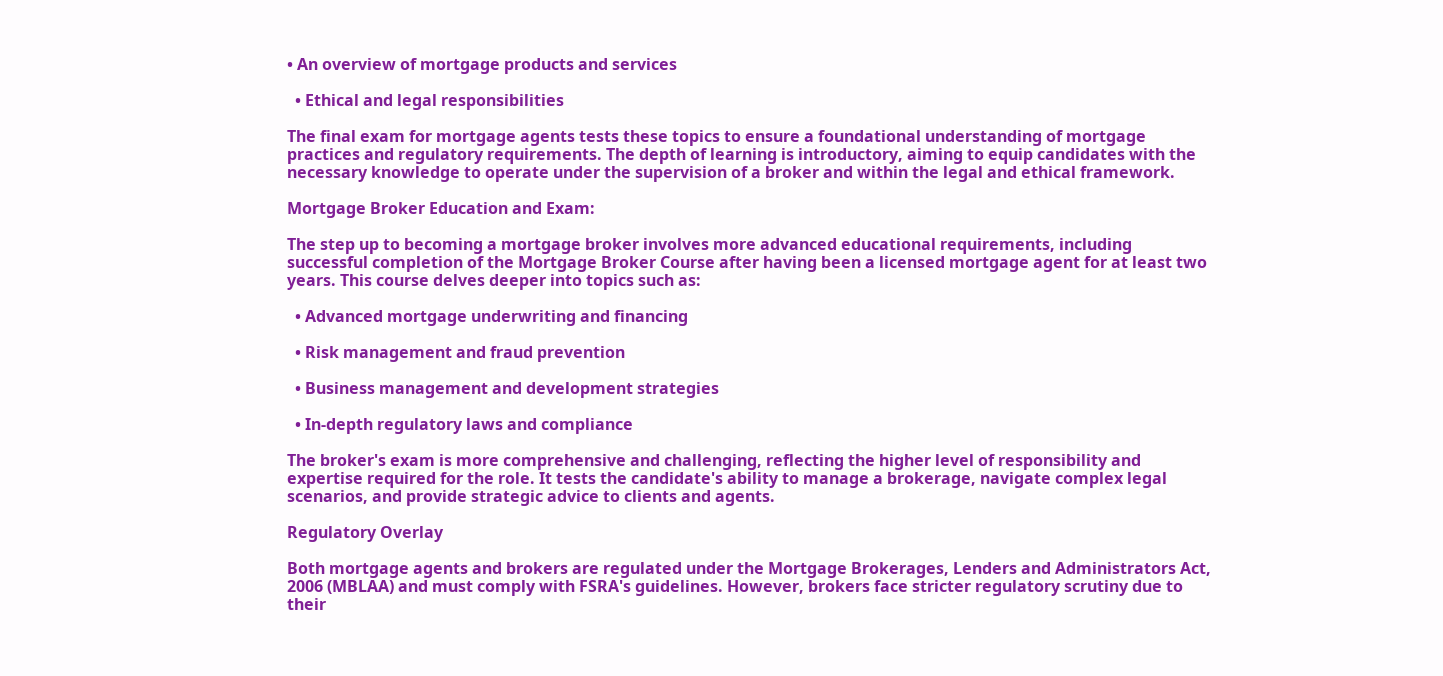• An overview of mortgage products and services

  • Ethical and legal responsibilities

The final exam for mortgage agents tests these topics to ensure a foundational understanding of mortgage practices and regulatory requirements. The depth of learning is introductory, aiming to equip candidates with the necessary knowledge to operate under the supervision of a broker and within the legal and ethical framework.

Mortgage Broker Education and Exam:

The step up to becoming a mortgage broker involves more advanced educational requirements, including successful completion of the Mortgage Broker Course after having been a licensed mortgage agent for at least two years. This course delves deeper into topics such as:

  • Advanced mortgage underwriting and financing

  • Risk management and fraud prevention

  • Business management and development strategies

  • In-depth regulatory laws and compliance

The broker's exam is more comprehensive and challenging, reflecting the higher level of responsibility and expertise required for the role. It tests the candidate's ability to manage a brokerage, navigate complex legal scenarios, and provide strategic advice to clients and agents.

Regulatory Overlay

Both mortgage agents and brokers are regulated under the Mortgage Brokerages, Lenders and Administrators Act, 2006 (MBLAA) and must comply with FSRA's guidelines. However, brokers face stricter regulatory scrutiny due to their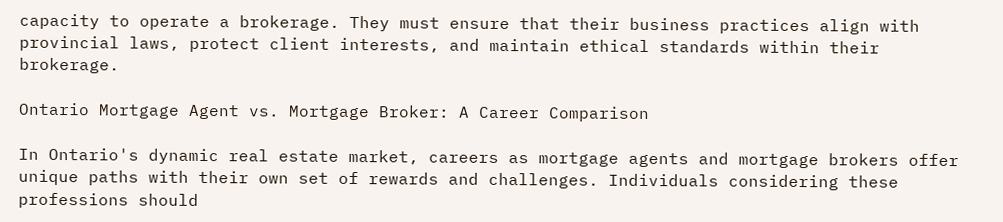capacity to operate a brokerage. They must ensure that their business practices align with provincial laws, protect client interests, and maintain ethical standards within their brokerage.

Ontario Mortgage Agent vs. Mortgage Broker: A Career Comparison

In Ontario's dynamic real estate market, careers as mortgage agents and mortgage brokers offer unique paths with their own set of rewards and challenges. Individuals considering these professions should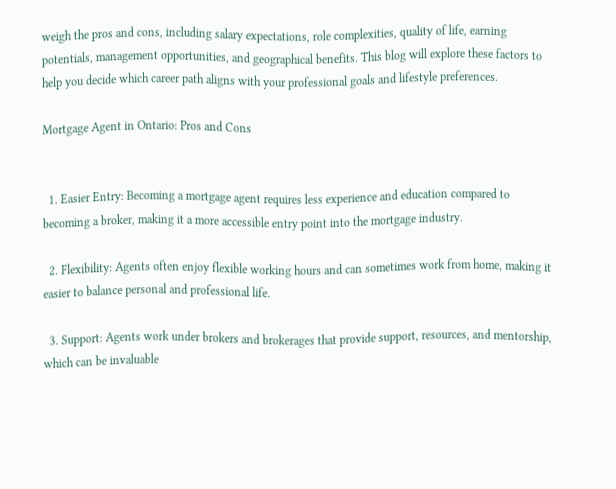weigh the pros and cons, including salary expectations, role complexities, quality of life, earning potentials, management opportunities, and geographical benefits. This blog will explore these factors to help you decide which career path aligns with your professional goals and lifestyle preferences.

Mortgage Agent in Ontario: Pros and Cons


  1. Easier Entry: Becoming a mortgage agent requires less experience and education compared to becoming a broker, making it a more accessible entry point into the mortgage industry.

  2. Flexibility: Agents often enjoy flexible working hours and can sometimes work from home, making it easier to balance personal and professional life.

  3. Support: Agents work under brokers and brokerages that provide support, resources, and mentorship, which can be invaluable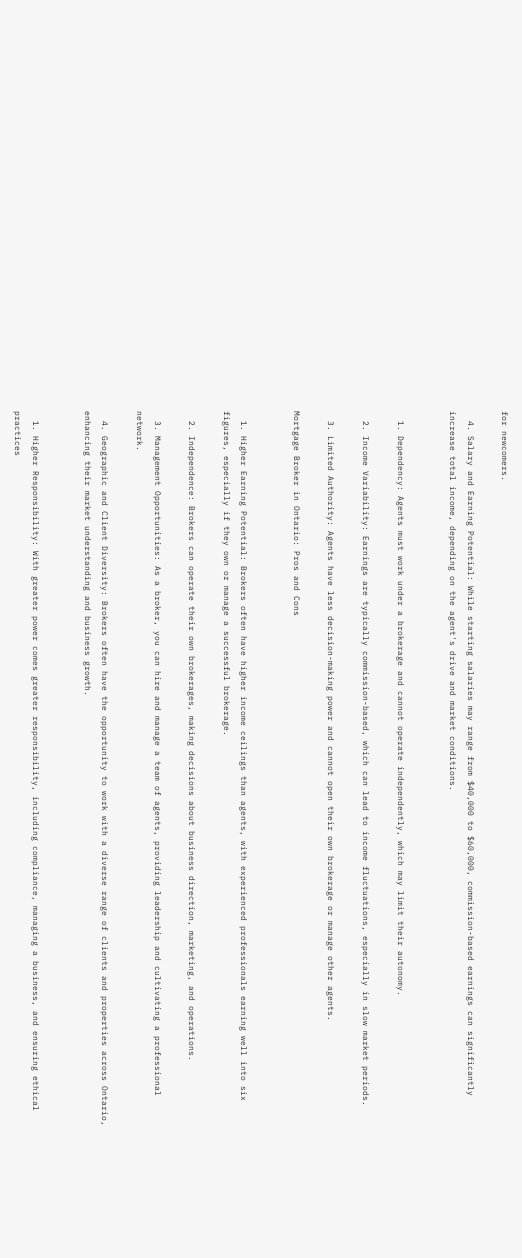for newcomers.

  4. Salary and Earning Potential: While starting salaries may range from $40,000 to $60,000, commission-based earnings can significantly increase total income, depending on the agent's drive and market conditions.


  1. Dependency: Agents must work under a brokerage and cannot operate independently, which may limit their autonomy.

  2. Income Variability: Earnings are typically commission-based, which can lead to income fluctuations, especially in slow market periods.

  3. Limited Authority: Agents have less decision-making power and cannot open their own brokerage or manage other agents.

Mortgage Broker in Ontario: Pros and Cons


  1. Higher Earning Potential: Brokers often have higher income ceilings than agents, with experienced professionals earning well into six figures, especially if they own or manage a successful brokerage.

  2. Independence: Brokers can operate their own brokerages, making decisions about business direction, marketing, and operations.

  3. Management Opportunities: As a broker, you can hire and manage a team of agents, providing leadership and cultivating a professional network.

  4. Geographic and Client Diversity: Brokers often have the opportunity to work with a diverse range of clients and properties across Ontario, enhancing their market understanding and business growth.


  1. Higher Responsibility: With greater power comes greater responsibility, including compliance, managing a business, and ensuring ethical practices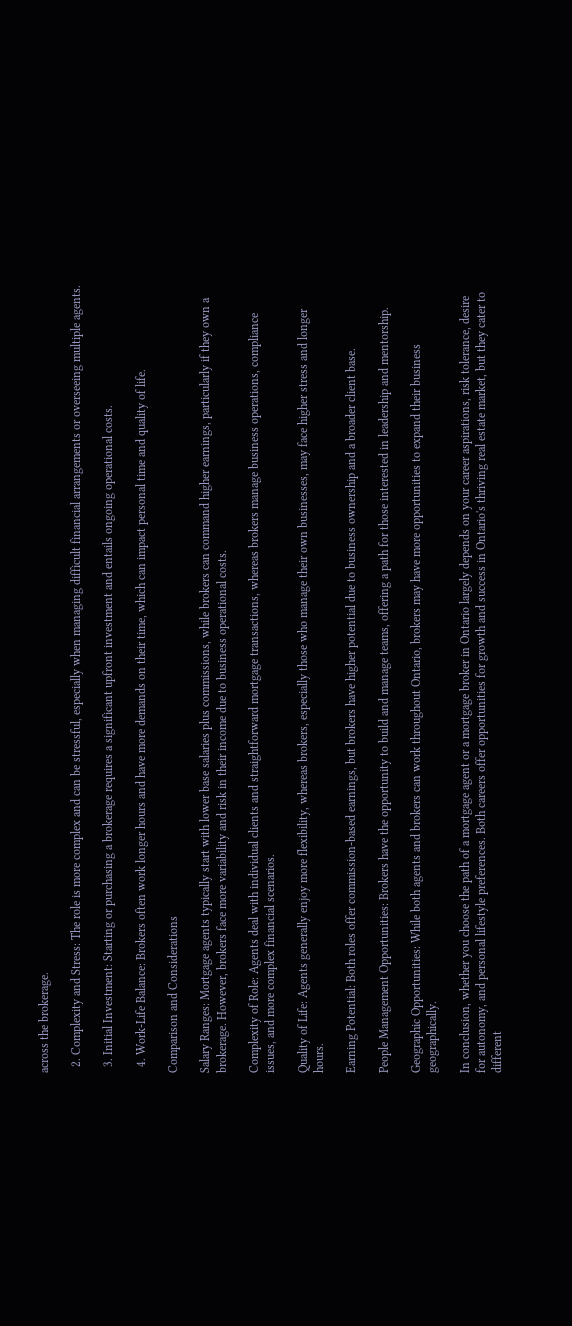across the brokerage.

  2. Complexity and Stress: The role is more complex and can be stressful, especially when managing difficult financial arrangements or overseeing multiple agents.

  3. Initial Investment: Starting or purchasing a brokerage requires a significant upfront investment and entails ongoing operational costs.

  4. Work-Life Balance: Brokers often work longer hours and have more demands on their time, which can impact personal time and quality of life.

Comparison and Considerations

Salary Ranges: Mortgage agents typically start with lower base salaries plus commissions, while brokers can command higher earnings, particularly if they own a brokerage. However, brokers face more variability and risk in their income due to business operational costs.

Complexity of Role: Agents deal with individual clients and straightforward mortgage transactions, whereas brokers manage business operations, compliance issues, and more complex financial scenarios.

Quality of Life: Agents generally enjoy more flexibility, whereas brokers, especially those who manage their own businesses, may face higher stress and longer hours.

Earning Potential: Both roles offer commission-based earnings, but brokers have higher potential due to business ownership and a broader client base.

People Management Opportunities: Brokers have the opportunity to build and manage teams, offering a path for those interested in leadership and mentorship.

Geographic Opportunities: While both agents and brokers can work throughout Ontario, brokers may have more opportunities to expand their business geographically.

In conclusion, whether you choose the path of a mortgage agent or a mortgage broker in Ontario largely depends on your career aspirations, risk tolerance, desire for autonomy, and personal lifestyle preferences. Both careers offer opportunities for growth and success in Ontario's thriving real estate market, but they cater to different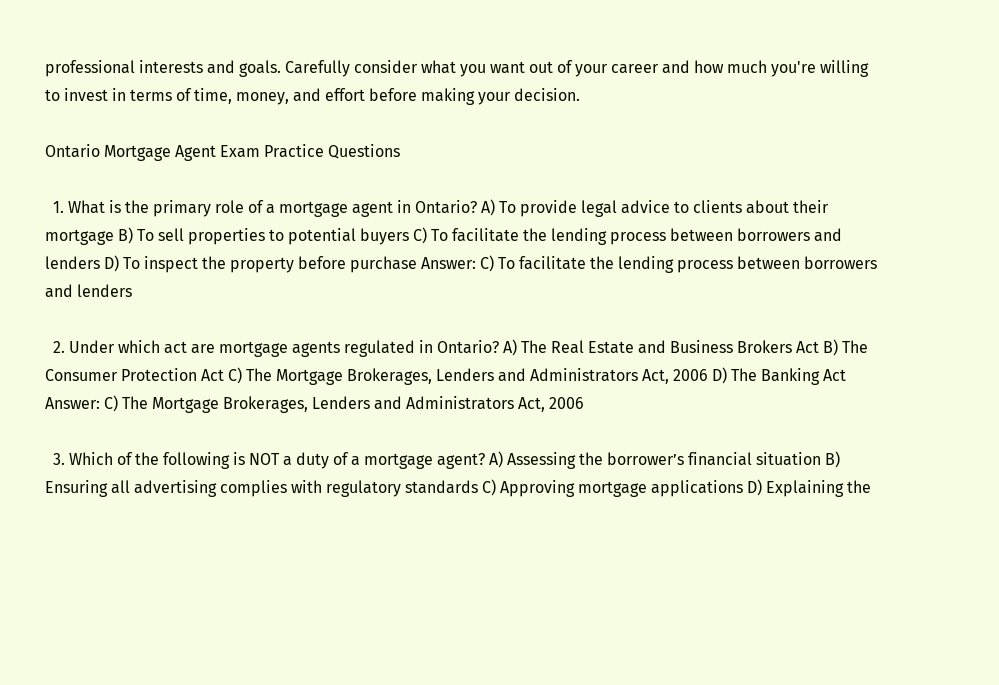professional interests and goals. Carefully consider what you want out of your career and how much you're willing to invest in terms of time, money, and effort before making your decision.

Ontario Mortgage Agent Exam Practice Questions

  1. What is the primary role of a mortgage agent in Ontario? A) To provide legal advice to clients about their mortgage B) To sell properties to potential buyers C) To facilitate the lending process between borrowers and lenders D) To inspect the property before purchase Answer: C) To facilitate the lending process between borrowers and lenders

  2. Under which act are mortgage agents regulated in Ontario? A) The Real Estate and Business Brokers Act B) The Consumer Protection Act C) The Mortgage Brokerages, Lenders and Administrators Act, 2006 D) The Banking Act Answer: C) The Mortgage Brokerages, Lenders and Administrators Act, 2006

  3. Which of the following is NOT a duty of a mortgage agent? A) Assessing the borrower’s financial situation B) Ensuring all advertising complies with regulatory standards C) Approving mortgage applications D) Explaining the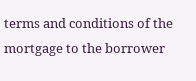terms and conditions of the mortgage to the borrower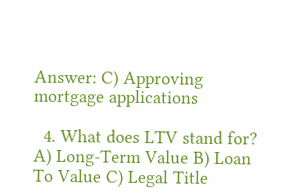Answer: C) Approving mortgage applications

  4. What does LTV stand for? A) Long-Term Value B) Loan To Value C) Legal Title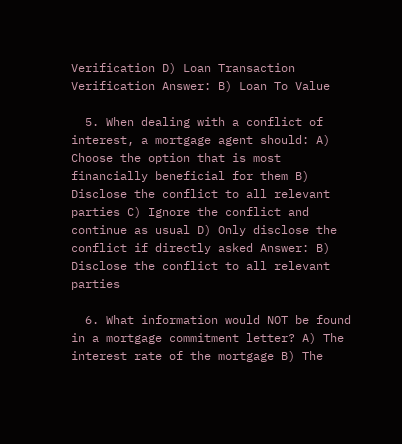Verification D) Loan Transaction Verification Answer: B) Loan To Value

  5. When dealing with a conflict of interest, a mortgage agent should: A) Choose the option that is most financially beneficial for them B) Disclose the conflict to all relevant parties C) Ignore the conflict and continue as usual D) Only disclose the conflict if directly asked Answer: B) Disclose the conflict to all relevant parties

  6. What information would NOT be found in a mortgage commitment letter? A) The interest rate of the mortgage B) The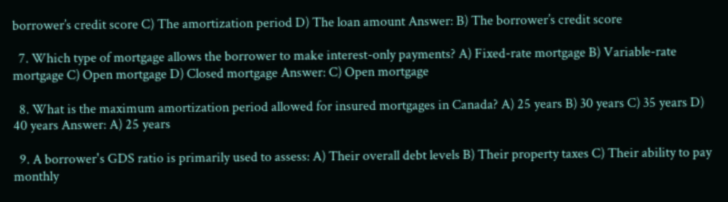borrower’s credit score C) The amortization period D) The loan amount Answer: B) The borrower’s credit score

  7. Which type of mortgage allows the borrower to make interest-only payments? A) Fixed-rate mortgage B) Variable-rate mortgage C) Open mortgage D) Closed mortgage Answer: C) Open mortgage

  8. What is the maximum amortization period allowed for insured mortgages in Canada? A) 25 years B) 30 years C) 35 years D) 40 years Answer: A) 25 years

  9. A borrower's GDS ratio is primarily used to assess: A) Their overall debt levels B) Their property taxes C) Their ability to pay monthly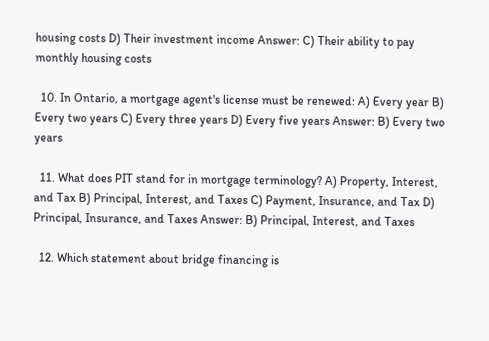housing costs D) Their investment income Answer: C) Their ability to pay monthly housing costs

  10. In Ontario, a mortgage agent's license must be renewed: A) Every year B) Every two years C) Every three years D) Every five years Answer: B) Every two years

  11. What does PIT stand for in mortgage terminology? A) Property, Interest, and Tax B) Principal, Interest, and Taxes C) Payment, Insurance, and Tax D) Principal, Insurance, and Taxes Answer: B) Principal, Interest, and Taxes

  12. Which statement about bridge financing is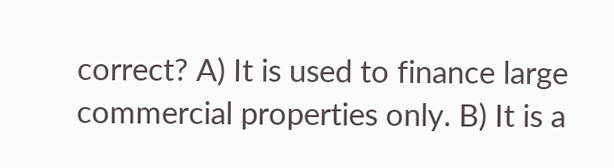correct? A) It is used to finance large commercial properties only. B) It is a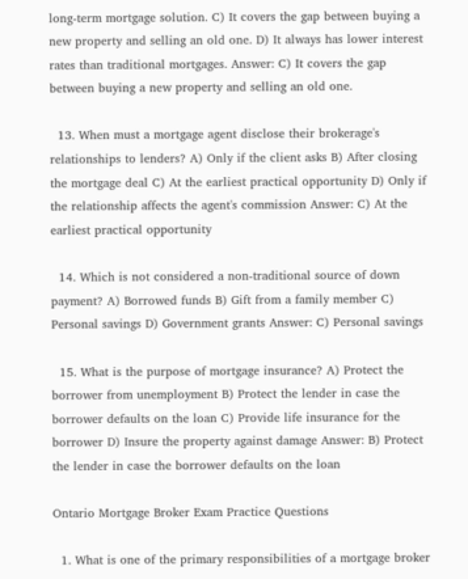long-term mortgage solution. C) It covers the gap between buying a new property and selling an old one. D) It always has lower interest rates than traditional mortgages. Answer: C) It covers the gap between buying a new property and selling an old one.

  13. When must a mortgage agent disclose their brokerage's relationships to lenders? A) Only if the client asks B) After closing the mortgage deal C) At the earliest practical opportunity D) Only if the relationship affects the agent's commission Answer: C) At the earliest practical opportunity

  14. Which is not considered a non-traditional source of down payment? A) Borrowed funds B) Gift from a family member C) Personal savings D) Government grants Answer: C) Personal savings

  15. What is the purpose of mortgage insurance? A) Protect the borrower from unemployment B) Protect the lender in case the borrower defaults on the loan C) Provide life insurance for the borrower D) Insure the property against damage Answer: B) Protect the lender in case the borrower defaults on the loan

Ontario Mortgage Broker Exam Practice Questions

  1. What is one of the primary responsibilities of a mortgage broker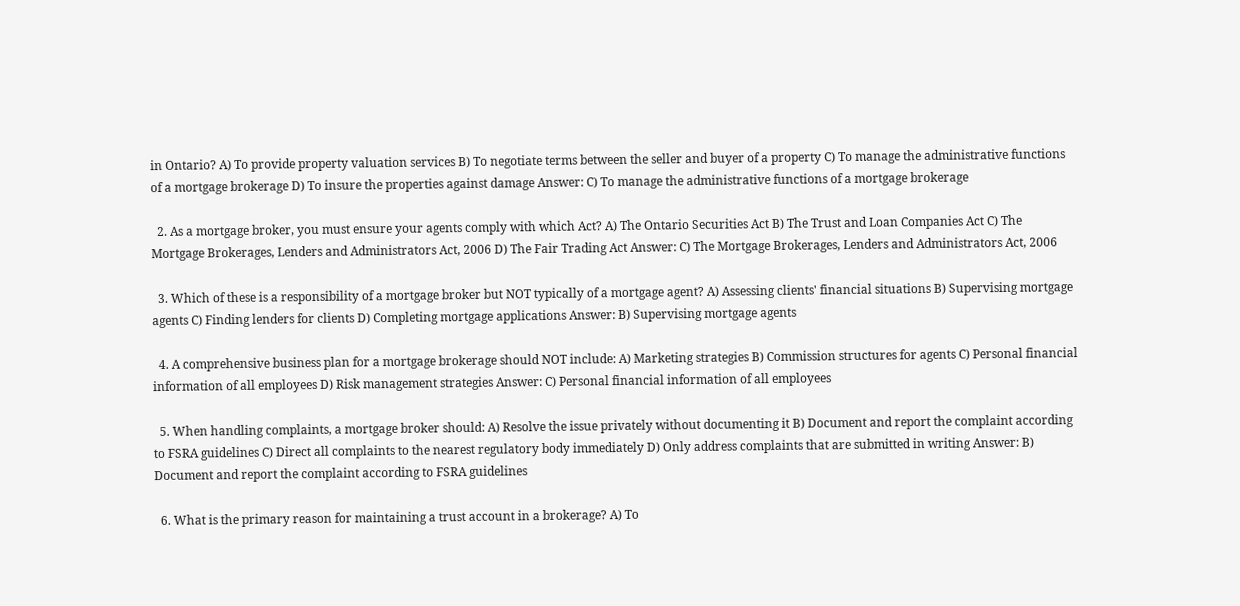in Ontario? A) To provide property valuation services B) To negotiate terms between the seller and buyer of a property C) To manage the administrative functions of a mortgage brokerage D) To insure the properties against damage Answer: C) To manage the administrative functions of a mortgage brokerage

  2. As a mortgage broker, you must ensure your agents comply with which Act? A) The Ontario Securities Act B) The Trust and Loan Companies Act C) The Mortgage Brokerages, Lenders and Administrators Act, 2006 D) The Fair Trading Act Answer: C) The Mortgage Brokerages, Lenders and Administrators Act, 2006

  3. Which of these is a responsibility of a mortgage broker but NOT typically of a mortgage agent? A) Assessing clients' financial situations B) Supervising mortgage agents C) Finding lenders for clients D) Completing mortgage applications Answer: B) Supervising mortgage agents

  4. A comprehensive business plan for a mortgage brokerage should NOT include: A) Marketing strategies B) Commission structures for agents C) Personal financial information of all employees D) Risk management strategies Answer: C) Personal financial information of all employees

  5. When handling complaints, a mortgage broker should: A) Resolve the issue privately without documenting it B) Document and report the complaint according to FSRA guidelines C) Direct all complaints to the nearest regulatory body immediately D) Only address complaints that are submitted in writing Answer: B) Document and report the complaint according to FSRA guidelines

  6. What is the primary reason for maintaining a trust account in a brokerage? A) To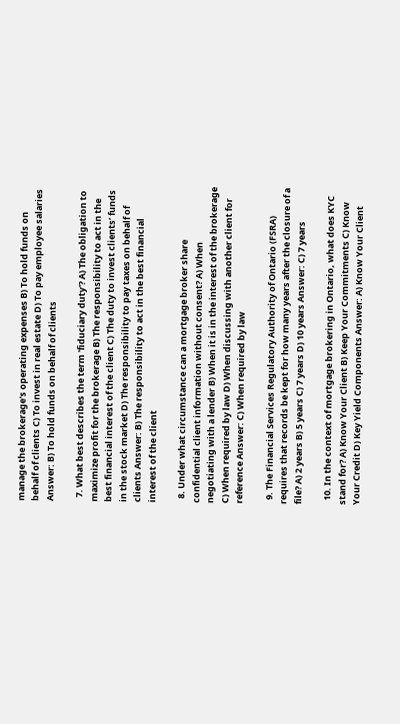manage the brokerage's operating expenses B) To hold funds on behalf of clients C) To invest in real estate D) To pay employee salaries Answer: B) To hold funds on behalf of clients

  7. What best describes the term 'fiduciary duty'? A) The obligation to maximize profit for the brokerage B) The responsibility to act in the best financial interest of the client C) The duty to invest clients’ funds in the stock market D) The responsibility to pay taxes on behalf of clients Answer: B) The responsibility to act in the best financial interest of the client

  8. Under what circumstance can a mortgage broker share confidential client information without consent? A) When negotiating with a lender B) When it is in the interest of the brokerage C) When required by law D) When discussing with another client for reference Answer: C) When required by law

  9. The Financial Services Regulatory Authority of Ontario (FSRA) requires that records be kept for how many years after the closure of a file? A) 2 years B) 5 years C) 7 years D) 10 years Answer: C) 7 years

  10. In the context of mortgage brokering in Ontario, what does KYC stand for? A) Know Your Client B) Keep Your Commitments C) Know Your Credit D) Key Yield Components Answer: A) Know Your Client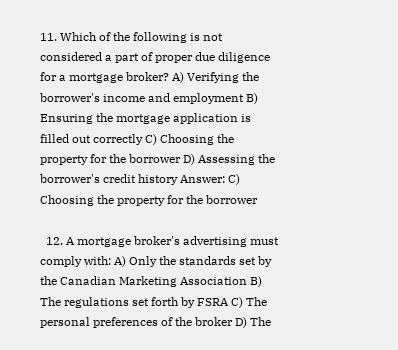11. Which of the following is not considered a part of proper due diligence for a mortgage broker? A) Verifying the borrower's income and employment B) Ensuring the mortgage application is filled out correctly C) Choosing the property for the borrower D) Assessing the borrower's credit history Answer: C) Choosing the property for the borrower

  12. A mortgage broker's advertising must comply with: A) Only the standards set by the Canadian Marketing Association B) The regulations set forth by FSRA C) The personal preferences of the broker D) The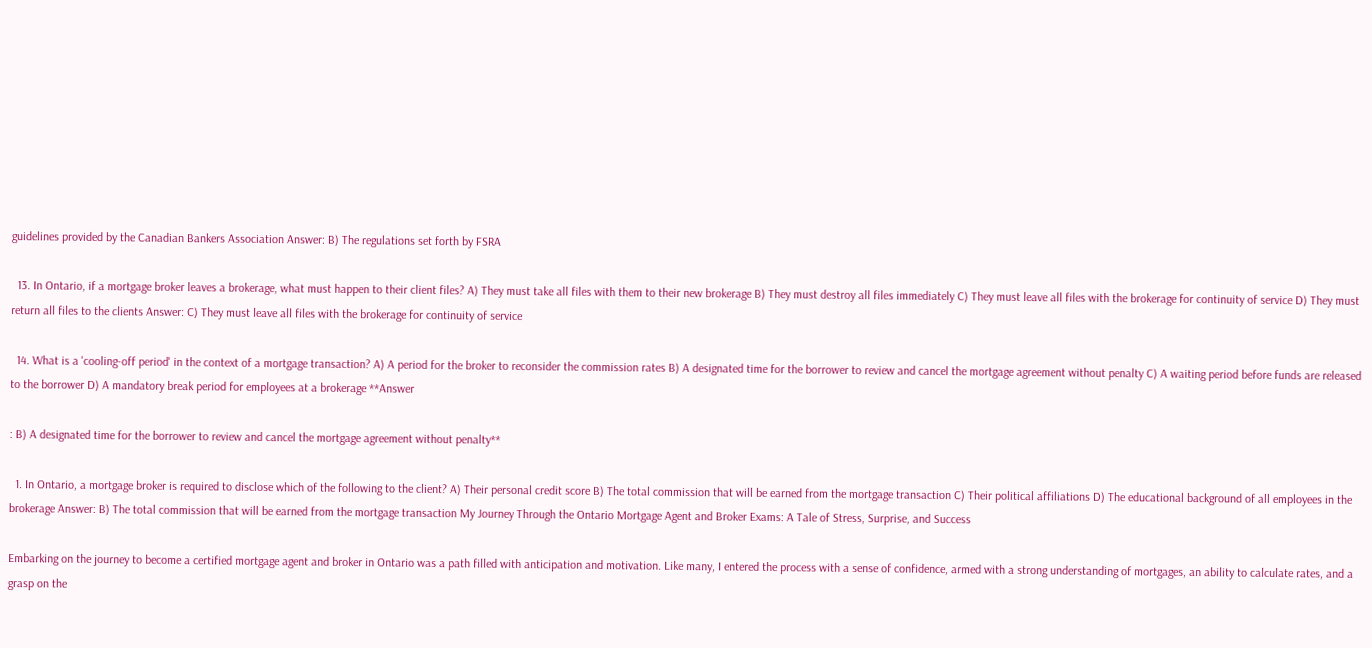guidelines provided by the Canadian Bankers Association Answer: B) The regulations set forth by FSRA

  13. In Ontario, if a mortgage broker leaves a brokerage, what must happen to their client files? A) They must take all files with them to their new brokerage B) They must destroy all files immediately C) They must leave all files with the brokerage for continuity of service D) They must return all files to the clients Answer: C) They must leave all files with the brokerage for continuity of service

  14. What is a 'cooling-off period' in the context of a mortgage transaction? A) A period for the broker to reconsider the commission rates B) A designated time for the borrower to review and cancel the mortgage agreement without penalty C) A waiting period before funds are released to the borrower D) A mandatory break period for employees at a brokerage **Answer

: B) A designated time for the borrower to review and cancel the mortgage agreement without penalty**

  1. In Ontario, a mortgage broker is required to disclose which of the following to the client? A) Their personal credit score B) The total commission that will be earned from the mortgage transaction C) Their political affiliations D) The educational background of all employees in the brokerage Answer: B) The total commission that will be earned from the mortgage transaction My Journey Through the Ontario Mortgage Agent and Broker Exams: A Tale of Stress, Surprise, and Success

Embarking on the journey to become a certified mortgage agent and broker in Ontario was a path filled with anticipation and motivation. Like many, I entered the process with a sense of confidence, armed with a strong understanding of mortgages, an ability to calculate rates, and a grasp on the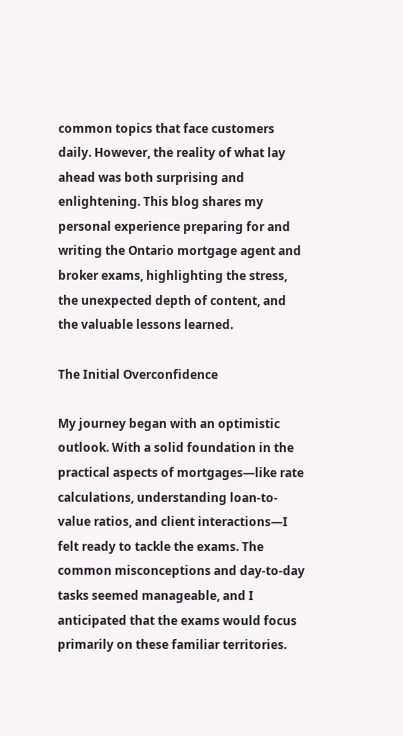common topics that face customers daily. However, the reality of what lay ahead was both surprising and enlightening. This blog shares my personal experience preparing for and writing the Ontario mortgage agent and broker exams, highlighting the stress, the unexpected depth of content, and the valuable lessons learned.

The Initial Overconfidence

My journey began with an optimistic outlook. With a solid foundation in the practical aspects of mortgages—like rate calculations, understanding loan-to-value ratios, and client interactions—I felt ready to tackle the exams. The common misconceptions and day-to-day tasks seemed manageable, and I anticipated that the exams would focus primarily on these familiar territories.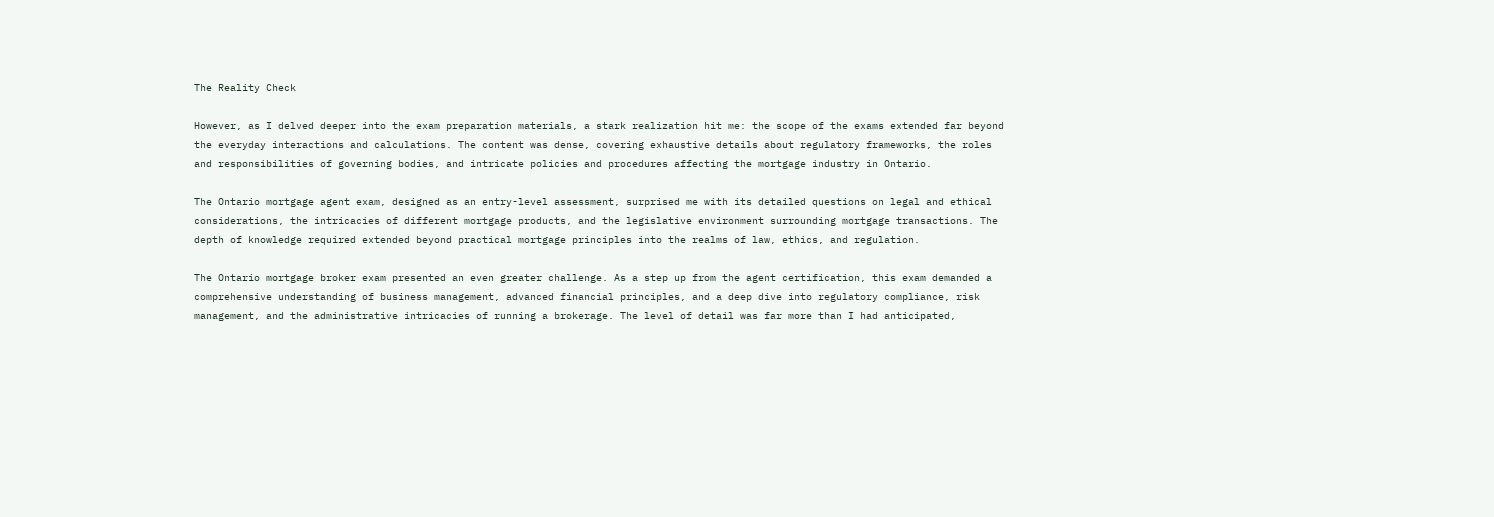The Reality Check

However, as I delved deeper into the exam preparation materials, a stark realization hit me: the scope of the exams extended far beyond the everyday interactions and calculations. The content was dense, covering exhaustive details about regulatory frameworks, the roles and responsibilities of governing bodies, and intricate policies and procedures affecting the mortgage industry in Ontario.

The Ontario mortgage agent exam, designed as an entry-level assessment, surprised me with its detailed questions on legal and ethical considerations, the intricacies of different mortgage products, and the legislative environment surrounding mortgage transactions. The depth of knowledge required extended beyond practical mortgage principles into the realms of law, ethics, and regulation.

The Ontario mortgage broker exam presented an even greater challenge. As a step up from the agent certification, this exam demanded a comprehensive understanding of business management, advanced financial principles, and a deep dive into regulatory compliance, risk management, and the administrative intricacies of running a brokerage. The level of detail was far more than I had anticipated,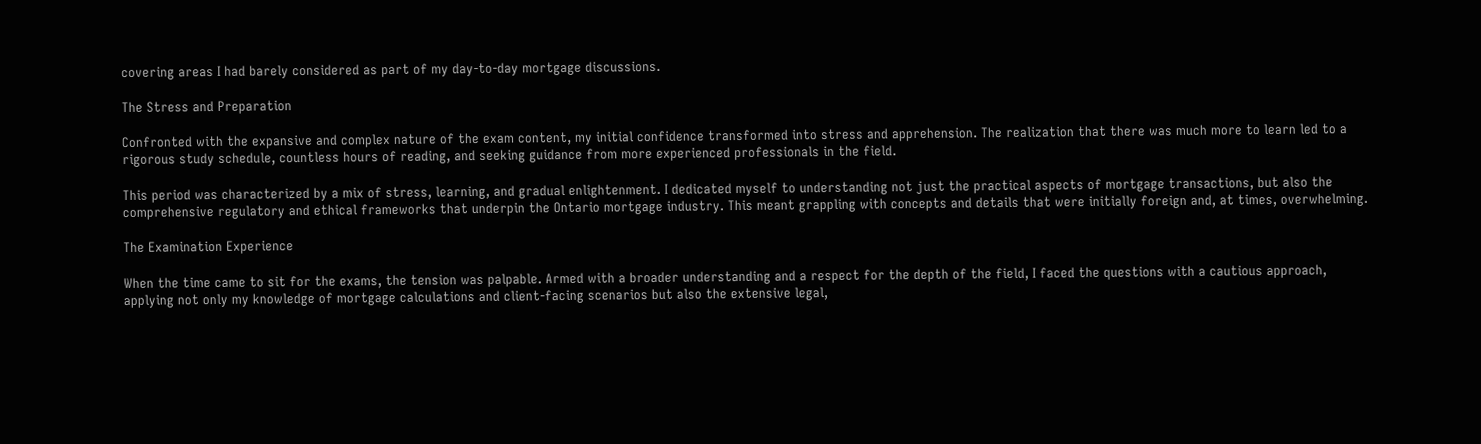covering areas I had barely considered as part of my day-to-day mortgage discussions.

The Stress and Preparation

Confronted with the expansive and complex nature of the exam content, my initial confidence transformed into stress and apprehension. The realization that there was much more to learn led to a rigorous study schedule, countless hours of reading, and seeking guidance from more experienced professionals in the field.

This period was characterized by a mix of stress, learning, and gradual enlightenment. I dedicated myself to understanding not just the practical aspects of mortgage transactions, but also the comprehensive regulatory and ethical frameworks that underpin the Ontario mortgage industry. This meant grappling with concepts and details that were initially foreign and, at times, overwhelming.

The Examination Experience

When the time came to sit for the exams, the tension was palpable. Armed with a broader understanding and a respect for the depth of the field, I faced the questions with a cautious approach, applying not only my knowledge of mortgage calculations and client-facing scenarios but also the extensive legal,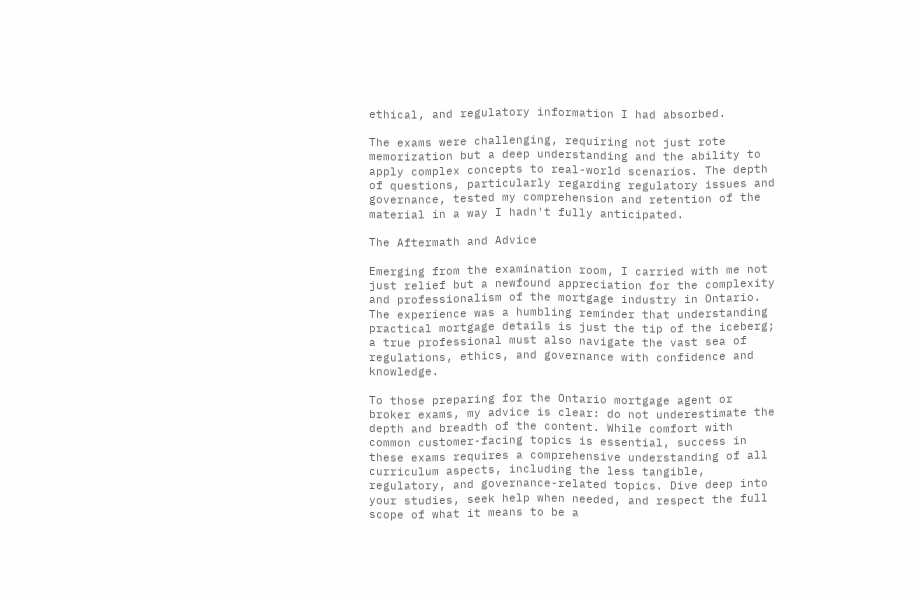ethical, and regulatory information I had absorbed.

The exams were challenging, requiring not just rote memorization but a deep understanding and the ability to apply complex concepts to real-world scenarios. The depth of questions, particularly regarding regulatory issues and governance, tested my comprehension and retention of the material in a way I hadn't fully anticipated.

The Aftermath and Advice

Emerging from the examination room, I carried with me not just relief but a newfound appreciation for the complexity and professionalism of the mortgage industry in Ontario. The experience was a humbling reminder that understanding practical mortgage details is just the tip of the iceberg; a true professional must also navigate the vast sea of regulations, ethics, and governance with confidence and knowledge.

To those preparing for the Ontario mortgage agent or broker exams, my advice is clear: do not underestimate the depth and breadth of the content. While comfort with common customer-facing topics is essential, success in these exams requires a comprehensive understanding of all curriculum aspects, including the less tangible, regulatory, and governance-related topics. Dive deep into your studies, seek help when needed, and respect the full scope of what it means to be a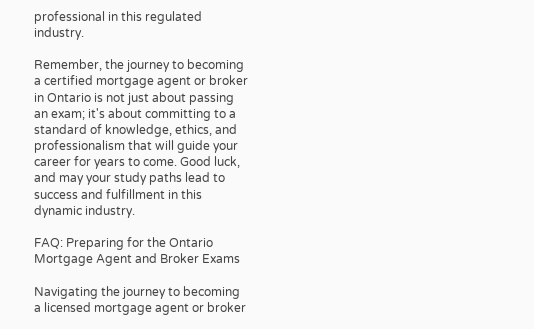professional in this regulated industry.

Remember, the journey to becoming a certified mortgage agent or broker in Ontario is not just about passing an exam; it's about committing to a standard of knowledge, ethics, and professionalism that will guide your career for years to come. Good luck, and may your study paths lead to success and fulfillment in this dynamic industry.

FAQ: Preparing for the Ontario Mortgage Agent and Broker Exams

Navigating the journey to becoming a licensed mortgage agent or broker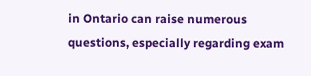in Ontario can raise numerous questions, especially regarding exam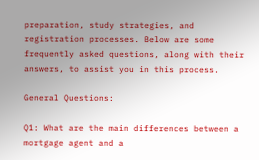preparation, study strategies, and registration processes. Below are some frequently asked questions, along with their answers, to assist you in this process.

General Questions:

Q1: What are the main differences between a mortgage agent and a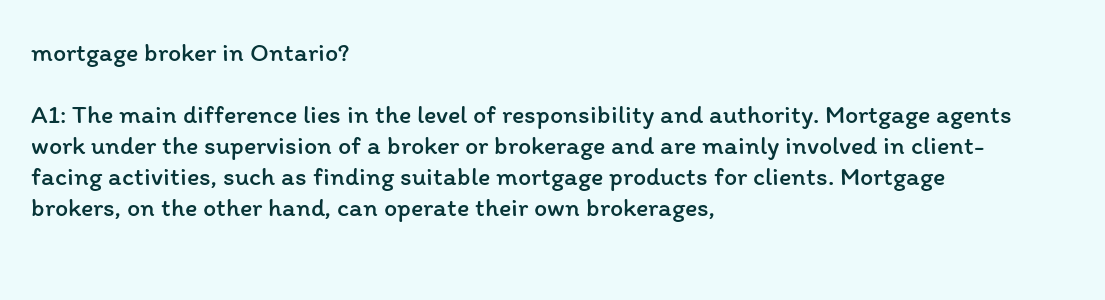mortgage broker in Ontario?

A1: The main difference lies in the level of responsibility and authority. Mortgage agents work under the supervision of a broker or brokerage and are mainly involved in client-facing activities, such as finding suitable mortgage products for clients. Mortgage brokers, on the other hand, can operate their own brokerages,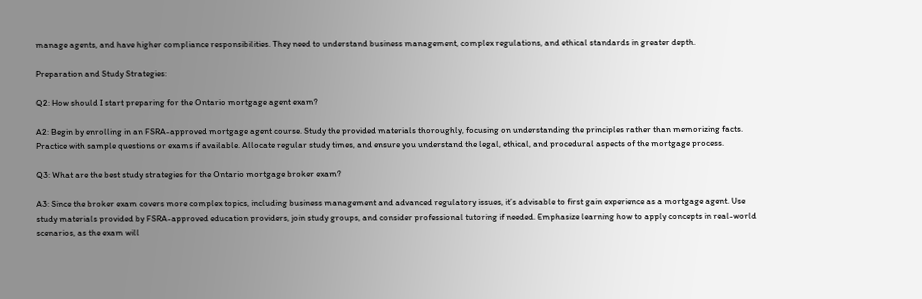manage agents, and have higher compliance responsibilities. They need to understand business management, complex regulations, and ethical standards in greater depth.

Preparation and Study Strategies:

Q2: How should I start preparing for the Ontario mortgage agent exam?

A2: Begin by enrolling in an FSRA-approved mortgage agent course. Study the provided materials thoroughly, focusing on understanding the principles rather than memorizing facts. Practice with sample questions or exams if available. Allocate regular study times, and ensure you understand the legal, ethical, and procedural aspects of the mortgage process.

Q3: What are the best study strategies for the Ontario mortgage broker exam?

A3: Since the broker exam covers more complex topics, including business management and advanced regulatory issues, it’s advisable to first gain experience as a mortgage agent. Use study materials provided by FSRA-approved education providers, join study groups, and consider professional tutoring if needed. Emphasize learning how to apply concepts in real-world scenarios, as the exam will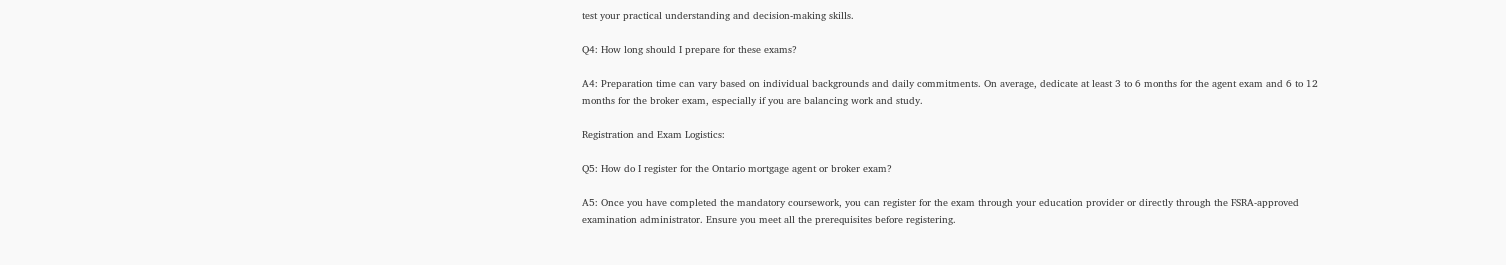test your practical understanding and decision-making skills.

Q4: How long should I prepare for these exams?

A4: Preparation time can vary based on individual backgrounds and daily commitments. On average, dedicate at least 3 to 6 months for the agent exam and 6 to 12 months for the broker exam, especially if you are balancing work and study.

Registration and Exam Logistics:

Q5: How do I register for the Ontario mortgage agent or broker exam?

A5: Once you have completed the mandatory coursework, you can register for the exam through your education provider or directly through the FSRA-approved examination administrator. Ensure you meet all the prerequisites before registering.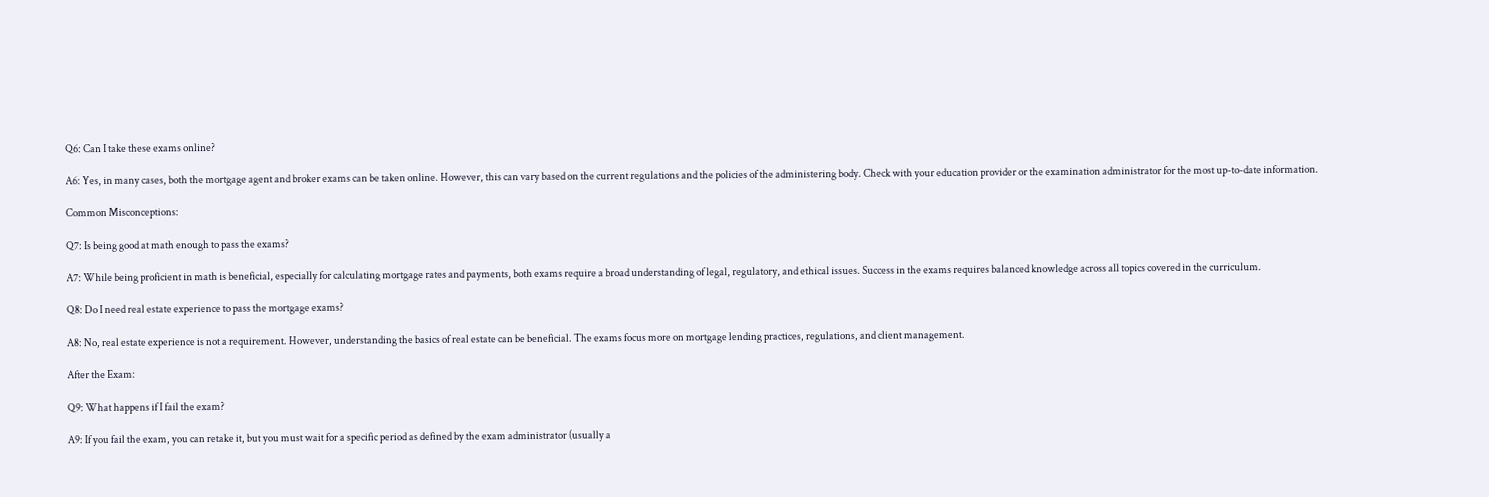Q6: Can I take these exams online?

A6: Yes, in many cases, both the mortgage agent and broker exams can be taken online. However, this can vary based on the current regulations and the policies of the administering body. Check with your education provider or the examination administrator for the most up-to-date information.

Common Misconceptions:

Q7: Is being good at math enough to pass the exams?

A7: While being proficient in math is beneficial, especially for calculating mortgage rates and payments, both exams require a broad understanding of legal, regulatory, and ethical issues. Success in the exams requires balanced knowledge across all topics covered in the curriculum.

Q8: Do I need real estate experience to pass the mortgage exams?

A8: No, real estate experience is not a requirement. However, understanding the basics of real estate can be beneficial. The exams focus more on mortgage lending practices, regulations, and client management.

After the Exam:

Q9: What happens if I fail the exam?

A9: If you fail the exam, you can retake it, but you must wait for a specific period as defined by the exam administrator (usually a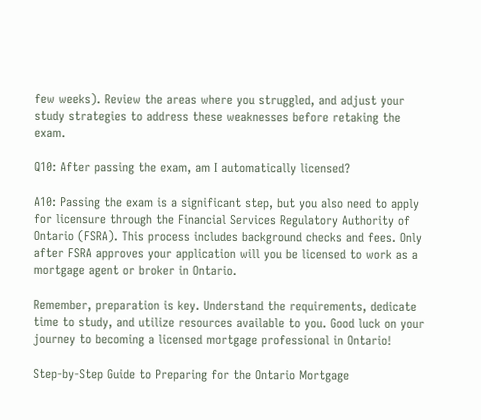few weeks). Review the areas where you struggled, and adjust your study strategies to address these weaknesses before retaking the exam.

Q10: After passing the exam, am I automatically licensed?

A10: Passing the exam is a significant step, but you also need to apply for licensure through the Financial Services Regulatory Authority of Ontario (FSRA). This process includes background checks and fees. Only after FSRA approves your application will you be licensed to work as a mortgage agent or broker in Ontario.

Remember, preparation is key. Understand the requirements, dedicate time to study, and utilize resources available to you. Good luck on your journey to becoming a licensed mortgage professional in Ontario!

Step-by-Step Guide to Preparing for the Ontario Mortgage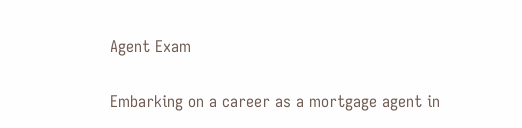Agent Exam

Embarking on a career as a mortgage agent in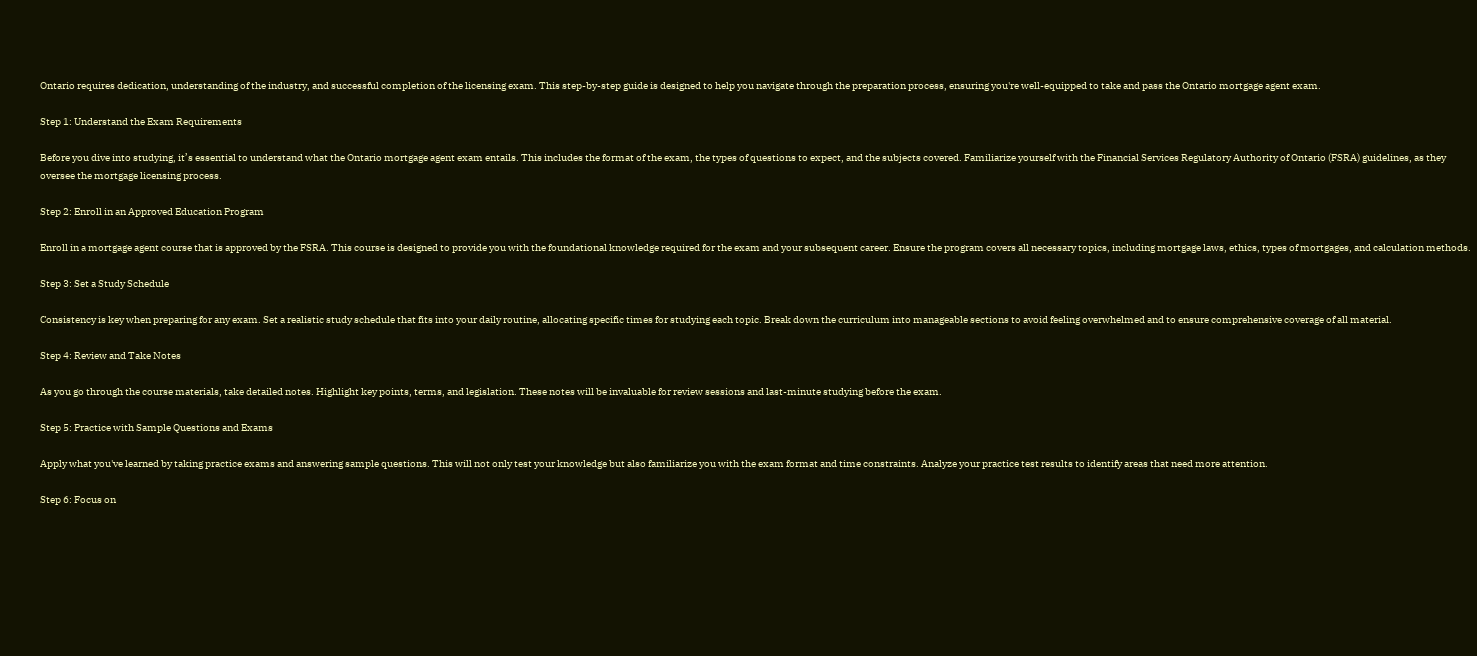Ontario requires dedication, understanding of the industry, and successful completion of the licensing exam. This step-by-step guide is designed to help you navigate through the preparation process, ensuring you're well-equipped to take and pass the Ontario mortgage agent exam.

Step 1: Understand the Exam Requirements

Before you dive into studying, it’s essential to understand what the Ontario mortgage agent exam entails. This includes the format of the exam, the types of questions to expect, and the subjects covered. Familiarize yourself with the Financial Services Regulatory Authority of Ontario (FSRA) guidelines, as they oversee the mortgage licensing process.

Step 2: Enroll in an Approved Education Program

Enroll in a mortgage agent course that is approved by the FSRA. This course is designed to provide you with the foundational knowledge required for the exam and your subsequent career. Ensure the program covers all necessary topics, including mortgage laws, ethics, types of mortgages, and calculation methods.

Step 3: Set a Study Schedule

Consistency is key when preparing for any exam. Set a realistic study schedule that fits into your daily routine, allocating specific times for studying each topic. Break down the curriculum into manageable sections to avoid feeling overwhelmed and to ensure comprehensive coverage of all material.

Step 4: Review and Take Notes

As you go through the course materials, take detailed notes. Highlight key points, terms, and legislation. These notes will be invaluable for review sessions and last-minute studying before the exam.

Step 5: Practice with Sample Questions and Exams

Apply what you've learned by taking practice exams and answering sample questions. This will not only test your knowledge but also familiarize you with the exam format and time constraints. Analyze your practice test results to identify areas that need more attention.

Step 6: Focus on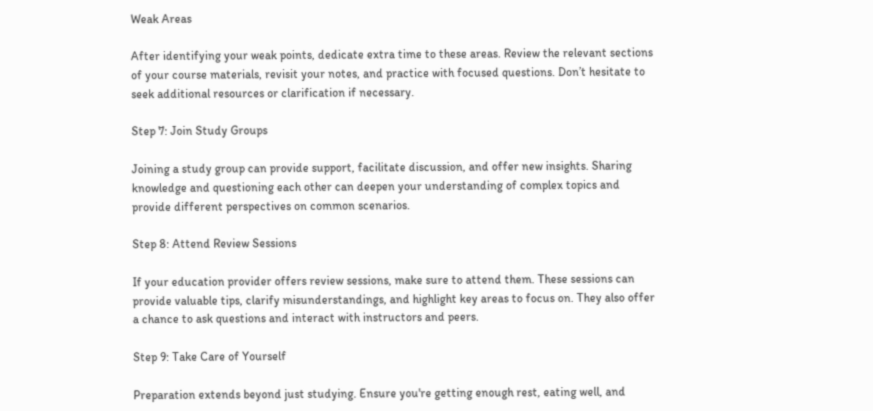Weak Areas

After identifying your weak points, dedicate extra time to these areas. Review the relevant sections of your course materials, revisit your notes, and practice with focused questions. Don’t hesitate to seek additional resources or clarification if necessary.

Step 7: Join Study Groups

Joining a study group can provide support, facilitate discussion, and offer new insights. Sharing knowledge and questioning each other can deepen your understanding of complex topics and provide different perspectives on common scenarios.

Step 8: Attend Review Sessions

If your education provider offers review sessions, make sure to attend them. These sessions can provide valuable tips, clarify misunderstandings, and highlight key areas to focus on. They also offer a chance to ask questions and interact with instructors and peers.

Step 9: Take Care of Yourself

Preparation extends beyond just studying. Ensure you're getting enough rest, eating well, and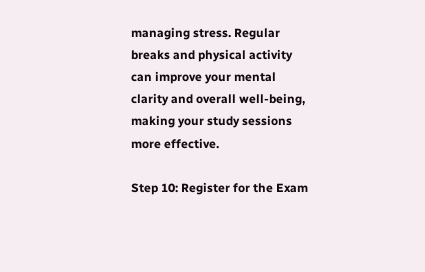managing stress. Regular breaks and physical activity can improve your mental clarity and overall well-being, making your study sessions more effective.

Step 10: Register for the Exam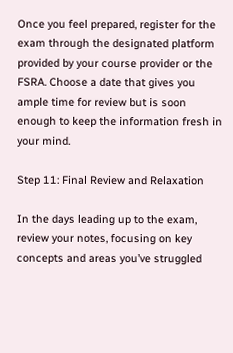Once you feel prepared, register for the exam through the designated platform provided by your course provider or the FSRA. Choose a date that gives you ample time for review but is soon enough to keep the information fresh in your mind.

Step 11: Final Review and Relaxation

In the days leading up to the exam, review your notes, focusing on key concepts and areas you’ve struggled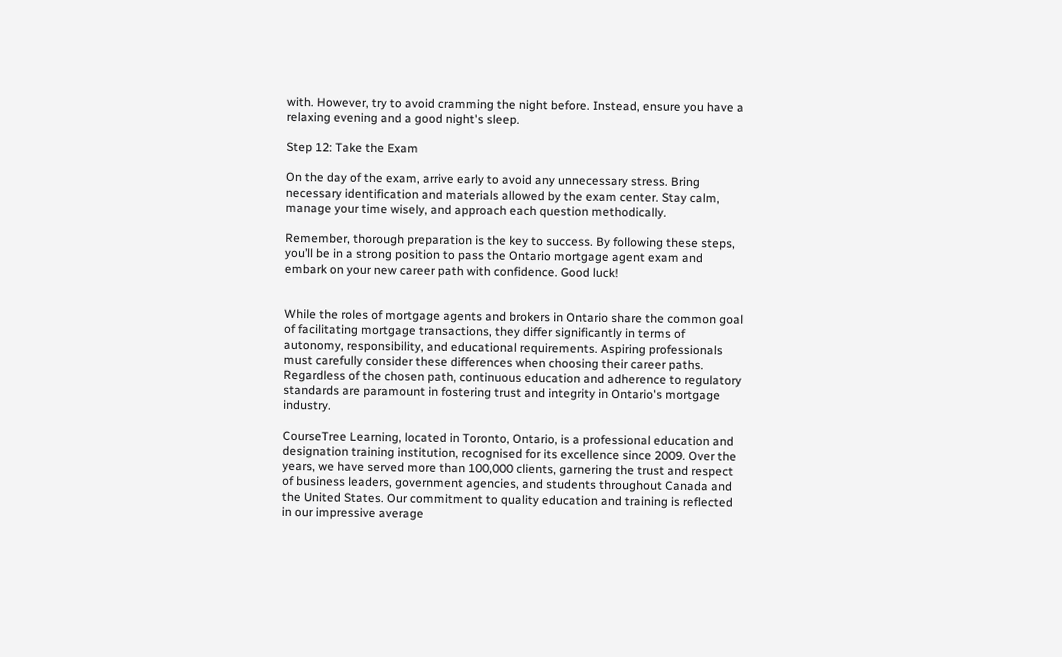with. However, try to avoid cramming the night before. Instead, ensure you have a relaxing evening and a good night's sleep.

Step 12: Take the Exam

On the day of the exam, arrive early to avoid any unnecessary stress. Bring necessary identification and materials allowed by the exam center. Stay calm, manage your time wisely, and approach each question methodically.

Remember, thorough preparation is the key to success. By following these steps, you’ll be in a strong position to pass the Ontario mortgage agent exam and embark on your new career path with confidence. Good luck!


While the roles of mortgage agents and brokers in Ontario share the common goal of facilitating mortgage transactions, they differ significantly in terms of autonomy, responsibility, and educational requirements. Aspiring professionals must carefully consider these differences when choosing their career paths. Regardless of the chosen path, continuous education and adherence to regulatory standards are paramount in fostering trust and integrity in Ontario's mortgage industry.

CourseTree Learning, located in Toronto, Ontario, is a professional education and designation training institution, recognised for its excellence since 2009. Over the years, we have served more than 100,000 clients, garnering the trust and respect of business leaders, government agencies, and students throughout Canada and the United States. Our commitment to quality education and training is reflected in our impressive average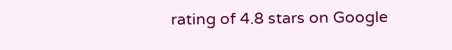rating of 4.8 stars on Google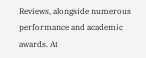Reviews, alongside numerous performance and academic awards. At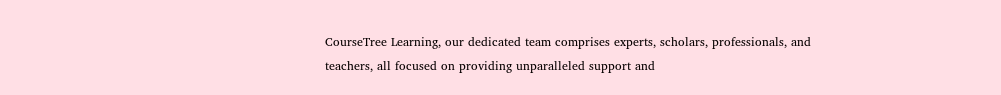CourseTree Learning, our dedicated team comprises experts, scholars, professionals, and teachers, all focused on providing unparalleled support and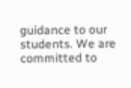guidance to our students. We are committed to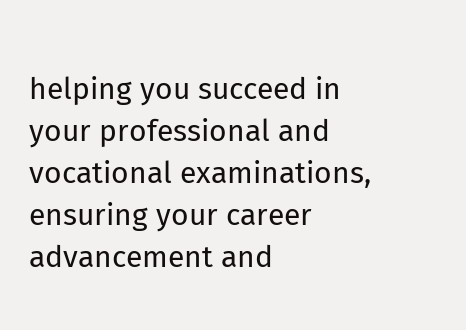helping you succeed in your professional and vocational examinations, ensuring your career advancement and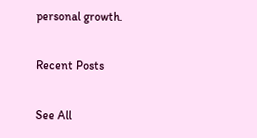personal growth.

Recent Posts

See All